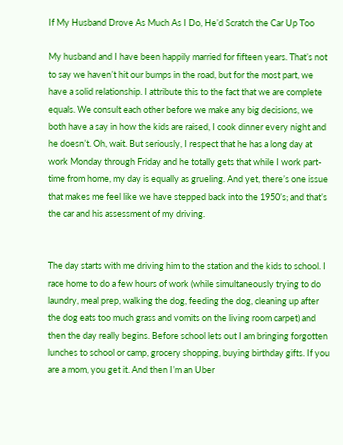If My Husband Drove As Much As I Do, He’d Scratch the Car Up Too

My husband and I have been happily married for fifteen years. That’s not to say we haven’t hit our bumps in the road, but for the most part, we have a solid relationship. I attribute this to the fact that we are complete equals. We consult each other before we make any big decisions, we both have a say in how the kids are raised, I cook dinner every night and he doesn’t. Oh, wait. But seriously, I respect that he has a long day at work Monday through Friday and he totally gets that while I work part-time from home, my day is equally as grueling. And yet, there’s one issue that makes me feel like we have stepped back into the 1950’s; and that’s the car and his assessment of my driving.


The day starts with me driving him to the station and the kids to school. I race home to do a few hours of work (while simultaneously trying to do laundry, meal prep, walking the dog, feeding the dog, cleaning up after the dog eats too much grass and vomits on the living room carpet) and then the day really begins. Before school lets out I am bringing forgotten lunches to school or camp, grocery shopping, buying birthday gifts. If you are a mom, you get it. And then I’m an Uber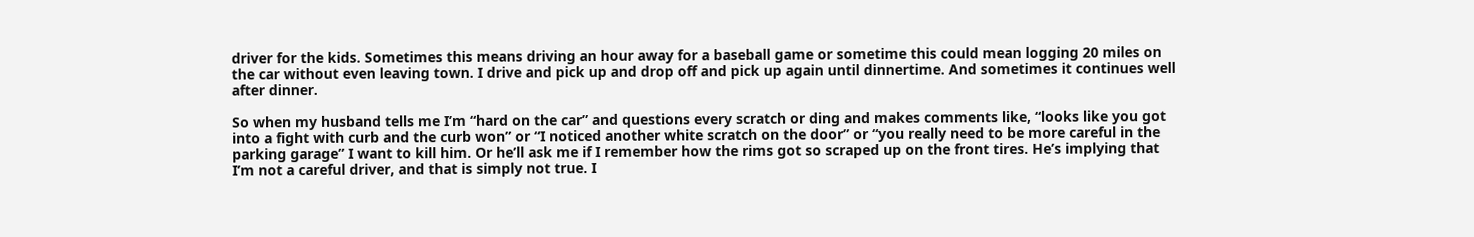driver for the kids. Sometimes this means driving an hour away for a baseball game or sometime this could mean logging 20 miles on the car without even leaving town. I drive and pick up and drop off and pick up again until dinnertime. And sometimes it continues well after dinner.

So when my husband tells me I’m “hard on the car” and questions every scratch or ding and makes comments like, “looks like you got into a fight with curb and the curb won” or “I noticed another white scratch on the door” or “you really need to be more careful in the parking garage” I want to kill him. Or he’ll ask me if I remember how the rims got so scraped up on the front tires. He’s implying that I’m not a careful driver, and that is simply not true. I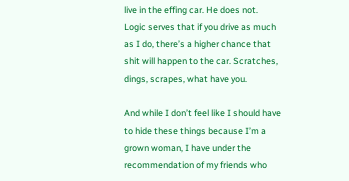live in the effing car. He does not. Logic serves that if you drive as much as I do, there’s a higher chance that shit will happen to the car. Scratches, dings, scrapes, what have you.

And while I don’t feel like I should have to hide these things because I’m a grown woman, I have under the recommendation of my friends who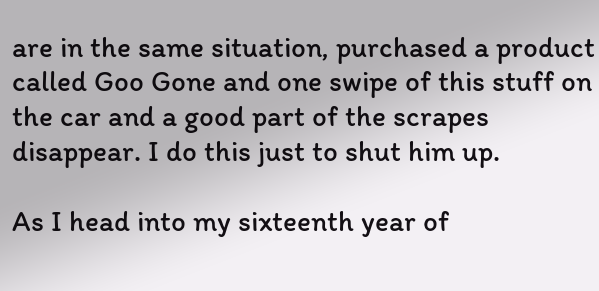are in the same situation, purchased a product called Goo Gone and one swipe of this stuff on the car and a good part of the scrapes disappear. I do this just to shut him up.

As I head into my sixteenth year of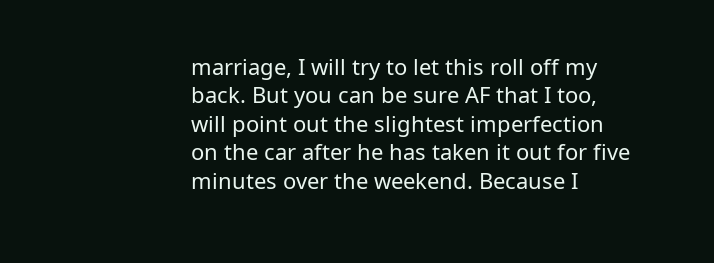marriage, I will try to let this roll off my back. But you can be sure AF that I too, will point out the slightest imperfection on the car after he has taken it out for five minutes over the weekend. Because I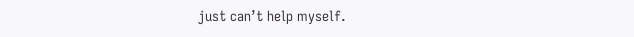just can’t help myself.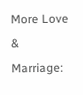More Love & Marriage: